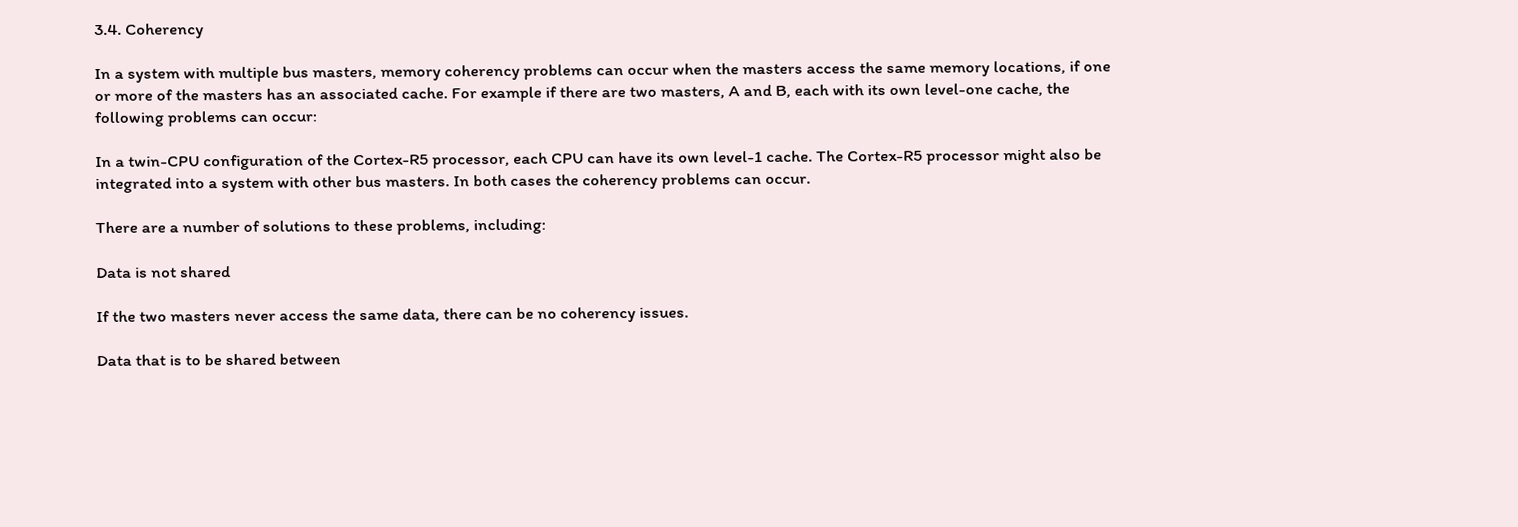3.4. Coherency

In a system with multiple bus masters, memory coherency problems can occur when the masters access the same memory locations, if one or more of the masters has an associated cache. For example if there are two masters, A and B, each with its own level-one cache, the following problems can occur:

In a twin-CPU configuration of the Cortex-R5 processor, each CPU can have its own level-1 cache. The Cortex-R5 processor might also be integrated into a system with other bus masters. In both cases the coherency problems can occur.

There are a number of solutions to these problems, including:

Data is not shared

If the two masters never access the same data, there can be no coherency issues.

Data that is to be shared between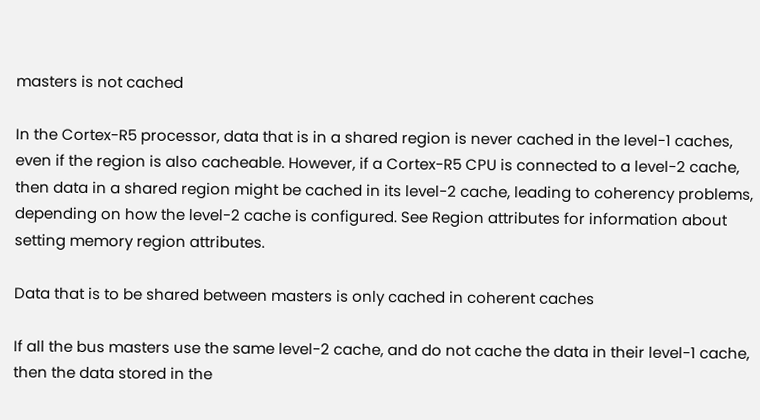masters is not cached

In the Cortex-R5 processor, data that is in a shared region is never cached in the level-1 caches, even if the region is also cacheable. However, if a Cortex-R5 CPU is connected to a level-2 cache, then data in a shared region might be cached in its level-2 cache, leading to coherency problems, depending on how the level-2 cache is configured. See Region attributes for information about setting memory region attributes.

Data that is to be shared between masters is only cached in coherent caches

If all the bus masters use the same level-2 cache, and do not cache the data in their level-1 cache, then the data stored in the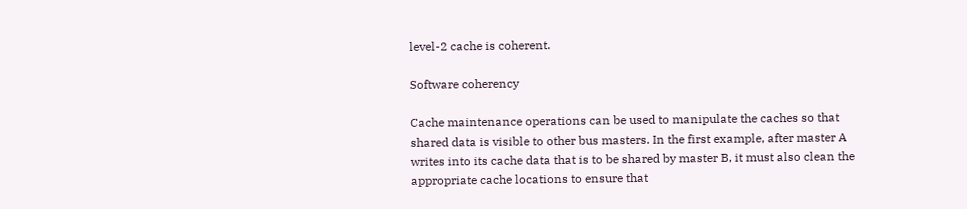level-2 cache is coherent.

Software coherency

Cache maintenance operations can be used to manipulate the caches so that shared data is visible to other bus masters. In the first example, after master A writes into its cache data that is to be shared by master B, it must also clean the appropriate cache locations to ensure that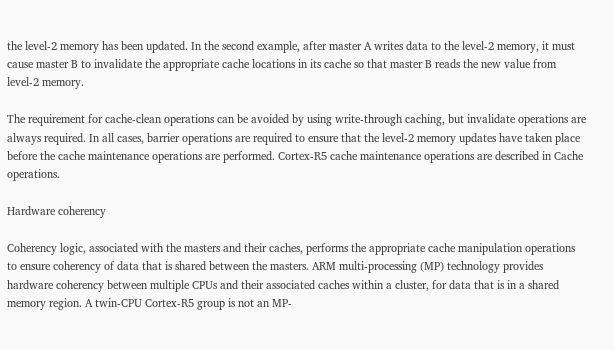the level-2 memory has been updated. In the second example, after master A writes data to the level-2 memory, it must cause master B to invalidate the appropriate cache locations in its cache so that master B reads the new value from level-2 memory.

The requirement for cache-clean operations can be avoided by using write-through caching, but invalidate operations are always required. In all cases, barrier operations are required to ensure that the level-2 memory updates have taken place before the cache maintenance operations are performed. Cortex-R5 cache maintenance operations are described in Cache operations.

Hardware coherency

Coherency logic, associated with the masters and their caches, performs the appropriate cache manipulation operations to ensure coherency of data that is shared between the masters. ARM multi-processing (MP) technology provides hardware coherency between multiple CPUs and their associated caches within a cluster, for data that is in a shared memory region. A twin-CPU Cortex-R5 group is not an MP-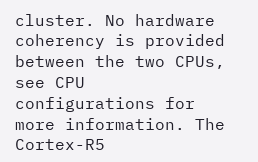cluster. No hardware coherency is provided between the two CPUs, see CPU configurations for more information. The Cortex-R5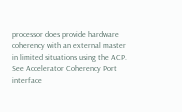processor does provide hardware coherency with an external master in limited situations using the ACP. See Accelerator Coherency Port interface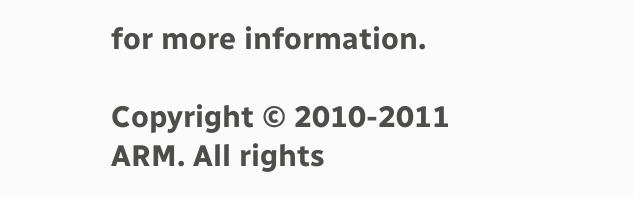for more information.

Copyright © 2010-2011 ARM. All rights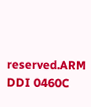reserved.ARM DDI 0460C